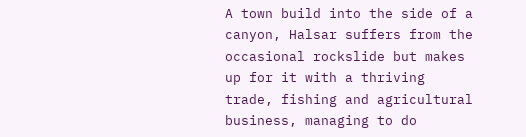A town build into the side of a canyon, Halsar suffers from the occasional rockslide but makes up for it with a thriving trade, fishing and agricultural business, managing to do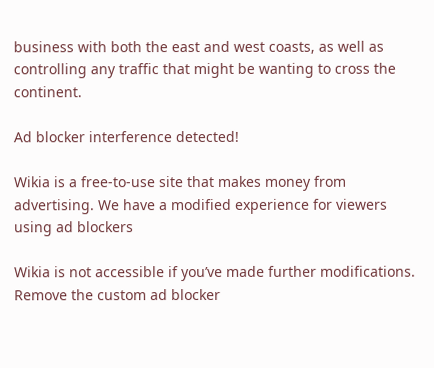business with both the east and west coasts, as well as controlling any traffic that might be wanting to cross the continent.

Ad blocker interference detected!

Wikia is a free-to-use site that makes money from advertising. We have a modified experience for viewers using ad blockers

Wikia is not accessible if you’ve made further modifications. Remove the custom ad blocker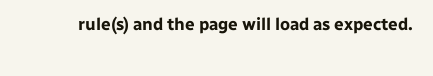rule(s) and the page will load as expected.